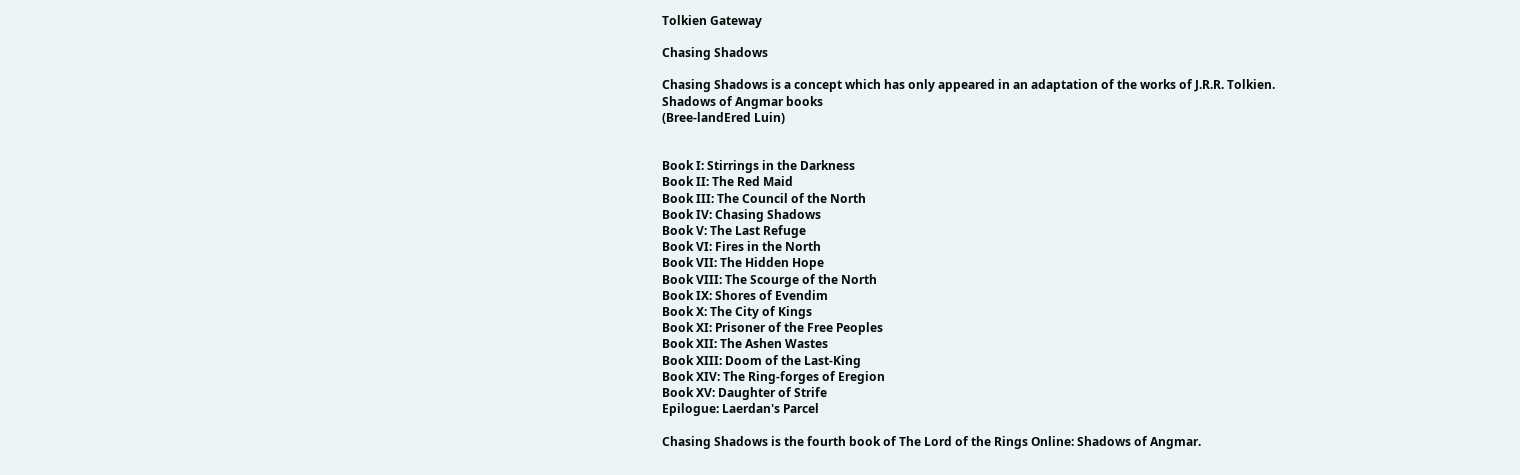Tolkien Gateway

Chasing Shadows

Chasing Shadows is a concept which has only appeared in an adaptation of the works of J.R.R. Tolkien.
Shadows of Angmar books
(Bree-landEred Luin)


Book I: Stirrings in the Darkness
Book II: The Red Maid
Book III: The Council of the North
Book IV: Chasing Shadows
Book V: The Last Refuge
Book VI: Fires in the North
Book VII: The Hidden Hope
Book VIII: The Scourge of the North
Book IX: Shores of Evendim
Book X: The City of Kings
Book XI: Prisoner of the Free Peoples
Book XII: The Ashen Wastes
Book XIII: Doom of the Last-King
Book XIV: The Ring-forges of Eregion
Book XV: Daughter of Strife
Epilogue: Laerdan's Parcel

Chasing Shadows is the fourth book of The Lord of the Rings Online: Shadows of Angmar.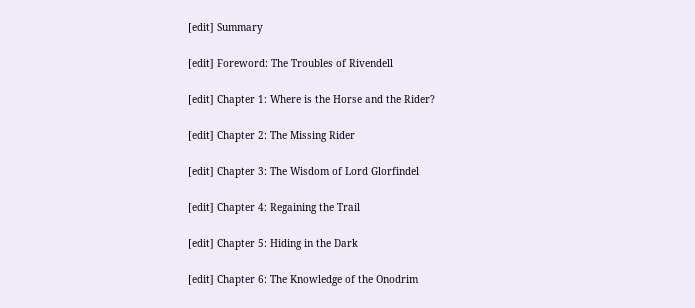[edit] Summary

[edit] Foreword: The Troubles of Rivendell

[edit] Chapter 1: Where is the Horse and the Rider?

[edit] Chapter 2: The Missing Rider

[edit] Chapter 3: The Wisdom of Lord Glorfindel

[edit] Chapter 4: Regaining the Trail

[edit] Chapter 5: Hiding in the Dark

[edit] Chapter 6: The Knowledge of the Onodrim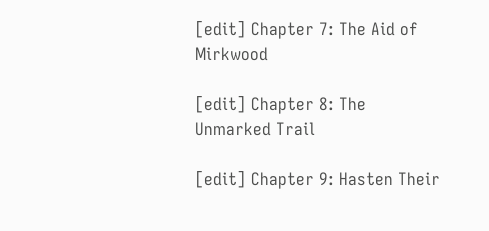[edit] Chapter 7: The Aid of Mirkwood

[edit] Chapter 8: The Unmarked Trail

[edit] Chapter 9: Hasten Their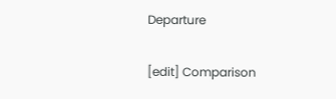Departure

[edit] Comparison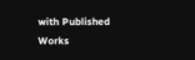with Published Works